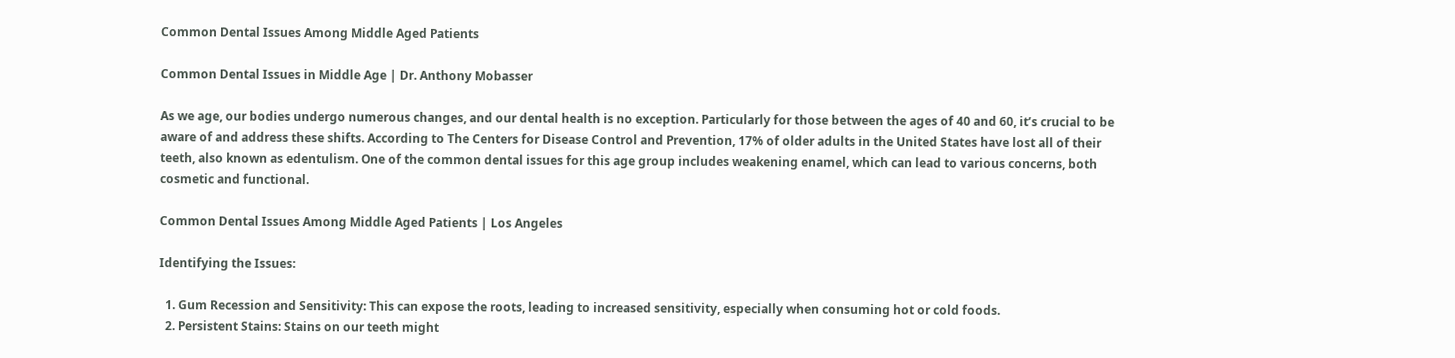Common Dental Issues Among Middle Aged Patients

Common Dental Issues in Middle Age | Dr. Anthony Mobasser

As we age, our bodies undergo numerous changes, and our dental health is no exception. Particularly for those between the ages of 40 and 60, it’s crucial to be aware of and address these shifts. According to The Centers for Disease Control and Prevention, 17% of older adults in the United States have lost all of their teeth, also known as edentulism. One of the common dental issues for this age group includes weakening enamel, which can lead to various concerns, both cosmetic and functional.

Common Dental Issues Among Middle Aged Patients | Los Angeles

Identifying the Issues:

  1. Gum Recession and Sensitivity: This can expose the roots, leading to increased sensitivity, especially when consuming hot or cold foods.
  2. Persistent Stains: Stains on our teeth might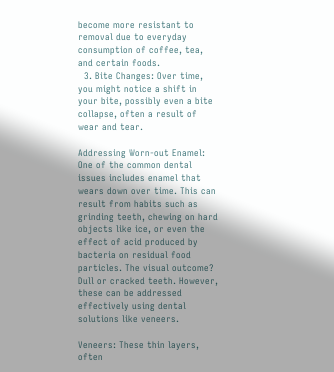become more resistant to removal due to everyday consumption of coffee, tea, and certain foods.
  3. Bite Changes: Over time, you might notice a shift in your bite, possibly even a bite collapse, often a result of wear and tear.

Addressing Worn-out Enamel: One of the common dental issues includes enamel that wears down over time. This can result from habits such as grinding teeth, chewing on hard objects like ice, or even the effect of acid produced by bacteria on residual food particles. The visual outcome? Dull or cracked teeth. However, these can be addressed effectively using dental solutions like veneers.

Veneers: These thin layers, often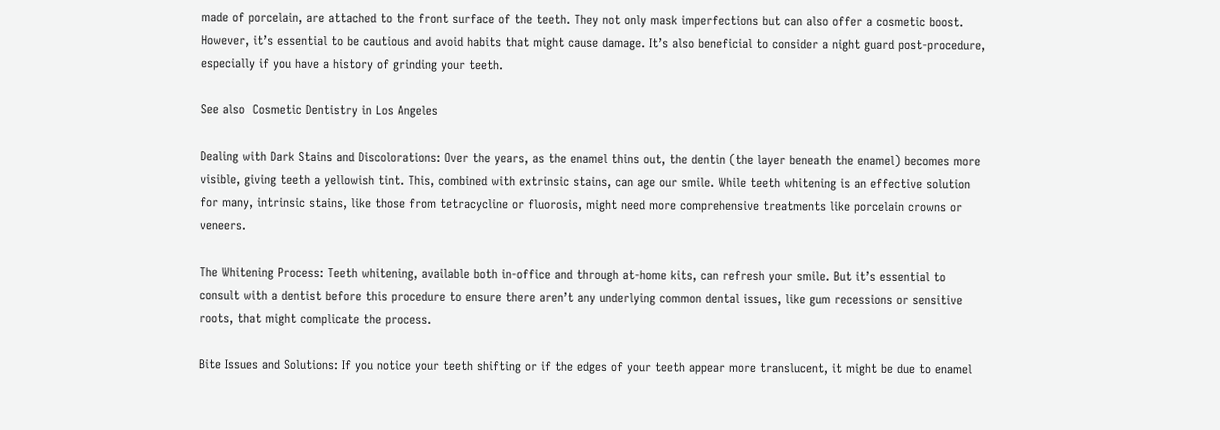made of porcelain, are attached to the front surface of the teeth. They not only mask imperfections but can also offer a cosmetic boost. However, it’s essential to be cautious and avoid habits that might cause damage. It’s also beneficial to consider a night guard post-procedure, especially if you have a history of grinding your teeth.

See also  Cosmetic Dentistry in Los Angeles

Dealing with Dark Stains and Discolorations: Over the years, as the enamel thins out, the dentin (the layer beneath the enamel) becomes more visible, giving teeth a yellowish tint. This, combined with extrinsic stains, can age our smile. While teeth whitening is an effective solution for many, intrinsic stains, like those from tetracycline or fluorosis, might need more comprehensive treatments like porcelain crowns or veneers.

The Whitening Process: Teeth whitening, available both in-office and through at-home kits, can refresh your smile. But it’s essential to consult with a dentist before this procedure to ensure there aren’t any underlying common dental issues, like gum recessions or sensitive roots, that might complicate the process.

Bite Issues and Solutions: If you notice your teeth shifting or if the edges of your teeth appear more translucent, it might be due to enamel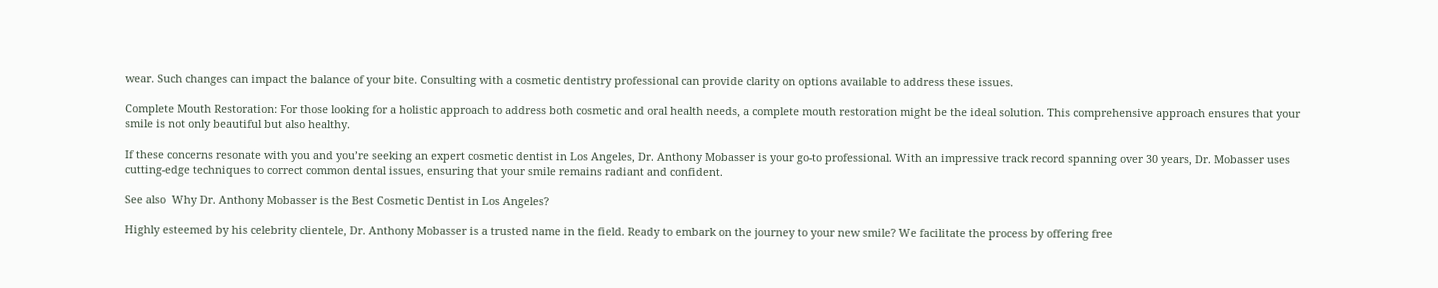wear. Such changes can impact the balance of your bite. Consulting with a cosmetic dentistry professional can provide clarity on options available to address these issues.

Complete Mouth Restoration: For those looking for a holistic approach to address both cosmetic and oral health needs, a complete mouth restoration might be the ideal solution. This comprehensive approach ensures that your smile is not only beautiful but also healthy.

If these concerns resonate with you and you’re seeking an expert cosmetic dentist in Los Angeles, Dr. Anthony Mobasser is your go-to professional. With an impressive track record spanning over 30 years, Dr. Mobasser uses cutting-edge techniques to correct common dental issues, ensuring that your smile remains radiant and confident.

See also  Why Dr. Anthony Mobasser is the Best Cosmetic Dentist in Los Angeles?

Highly esteemed by his celebrity clientele, Dr. Anthony Mobasser is a trusted name in the field. Ready to embark on the journey to your new smile? We facilitate the process by offering free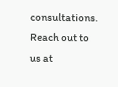consultations. Reach out to us at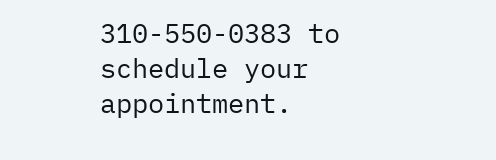310-550-0383 to schedule your appointment.